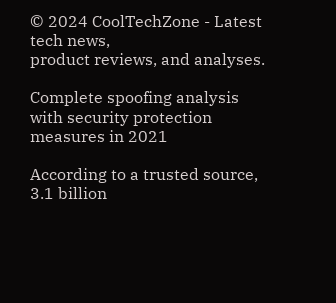© 2024 CoolTechZone - Latest tech news,
product reviews, and analyses.

Complete spoofing analysis with security protection measures in 2021

According to a trusted source, 3.1 billion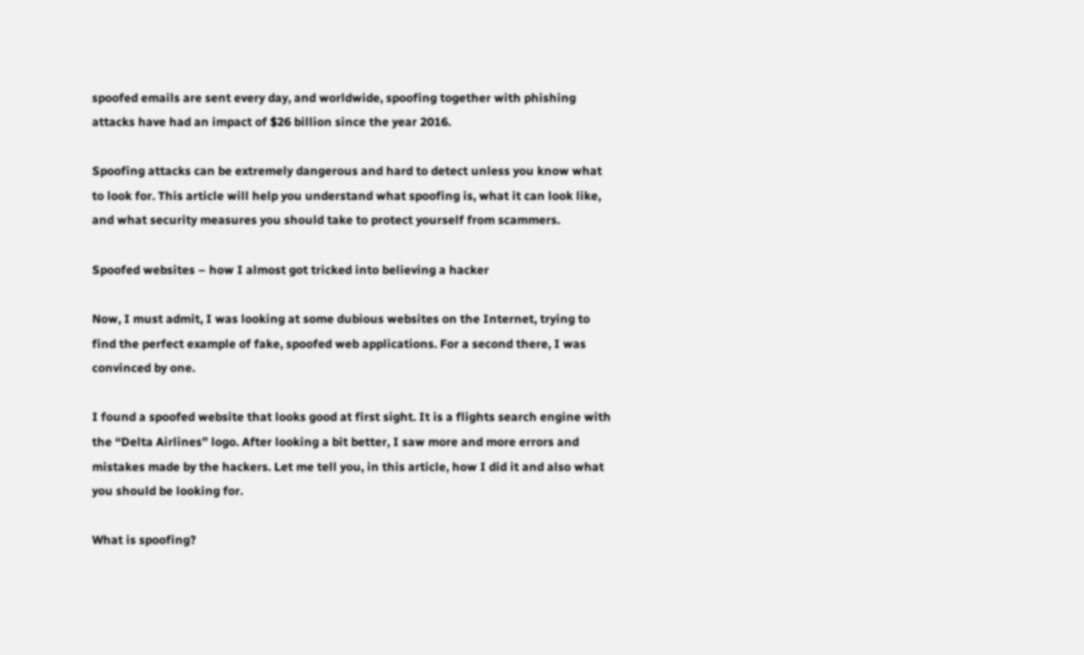spoofed emails are sent every day, and worldwide, spoofing together with phishing attacks have had an impact of $26 billion since the year 2016.

Spoofing attacks can be extremely dangerous and hard to detect unless you know what to look for. This article will help you understand what spoofing is, what it can look like, and what security measures you should take to protect yourself from scammers.

Spoofed websites – how I almost got tricked into believing a hacker

Now, I must admit, I was looking at some dubious websites on the Internet, trying to find the perfect example of fake, spoofed web applications. For a second there, I was convinced by one.

I found a spoofed website that looks good at first sight. It is a flights search engine with the “Delta Airlines” logo. After looking a bit better, I saw more and more errors and mistakes made by the hackers. Let me tell you, in this article, how I did it and also what you should be looking for.

What is spoofing?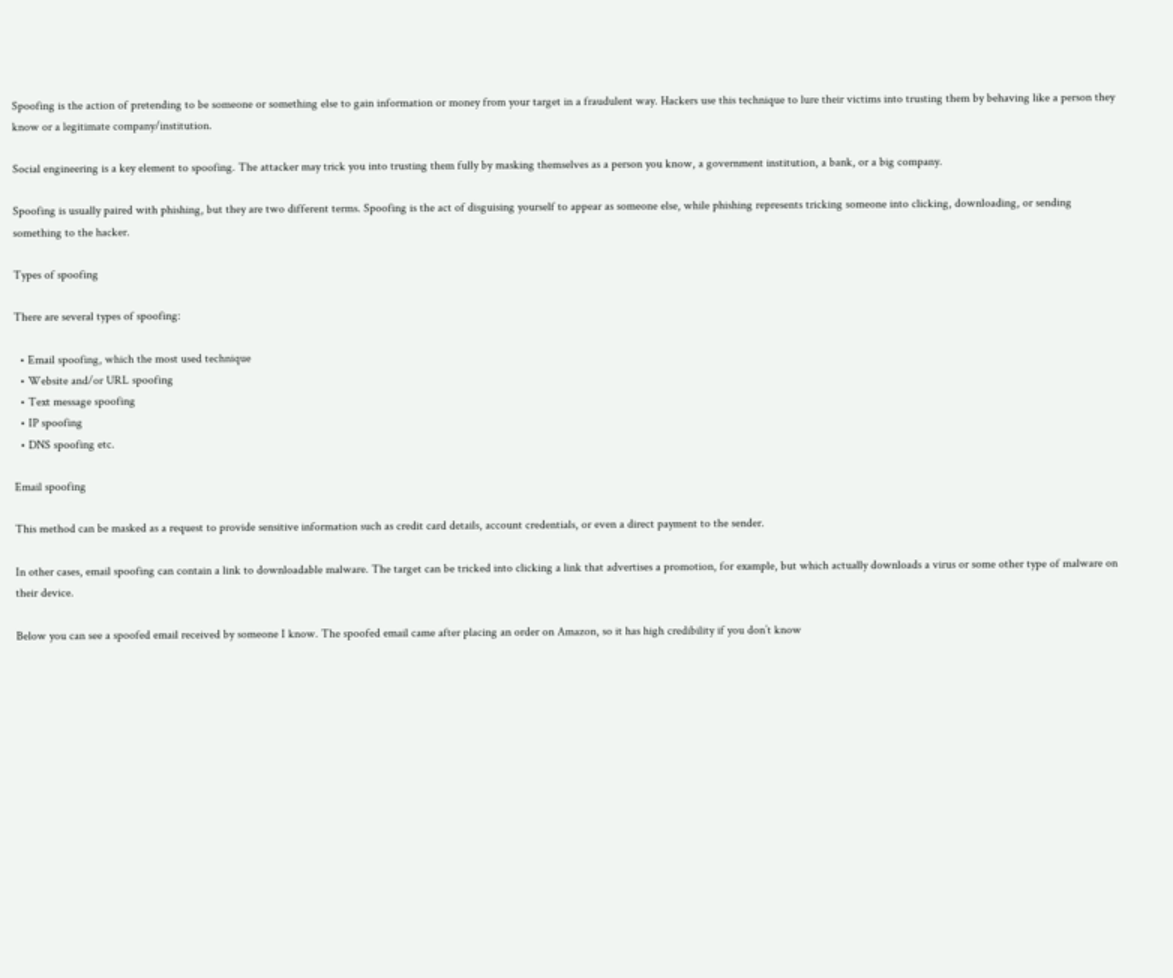Spoofing is the action of pretending to be someone or something else to gain information or money from your target in a fraudulent way. Hackers use this technique to lure their victims into trusting them by behaving like a person they know or a legitimate company/institution.

Social engineering is a key element to spoofing. The attacker may trick you into trusting them fully by masking themselves as a person you know, a government institution, a bank, or a big company.

Spoofing is usually paired with phishing, but they are two different terms. Spoofing is the act of disguising yourself to appear as someone else, while phishing represents tricking someone into clicking, downloading, or sending something to the hacker.

Types of spoofing

There are several types of spoofing:

  • Email spoofing, which the most used technique
  • Website and/or URL spoofing
  • Text message spoofing
  • IP spoofing
  • DNS spoofing etc.

Email spoofing

This method can be masked as a request to provide sensitive information such as credit card details, account credentials, or even a direct payment to the sender.

In other cases, email spoofing can contain a link to downloadable malware. The target can be tricked into clicking a link that advertises a promotion, for example, but which actually downloads a virus or some other type of malware on their device.

Below you can see a spoofed email received by someone I know. The spoofed email came after placing an order on Amazon, so it has high credibility if you don’t know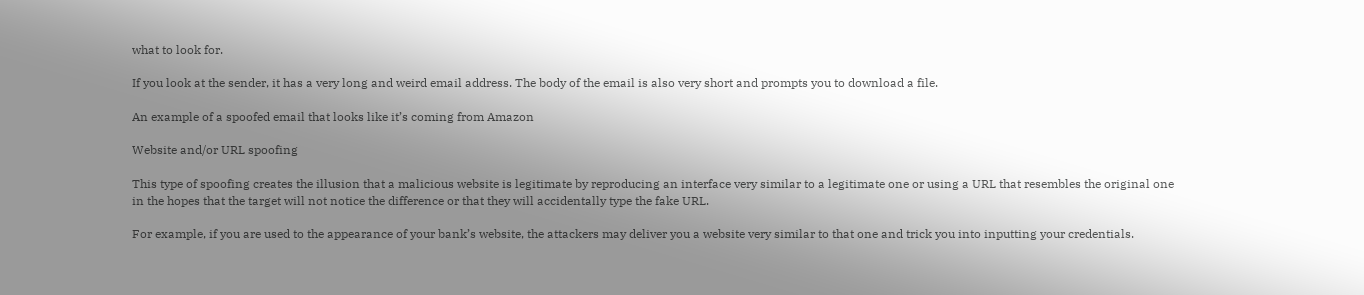what to look for.

If you look at the sender, it has a very long and weird email address. The body of the email is also very short and prompts you to download a file.

An example of a spoofed email that looks like it’s coming from Amazon

Website and/or URL spoofing

This type of spoofing creates the illusion that a malicious website is legitimate by reproducing an interface very similar to a legitimate one or using a URL that resembles the original one in the hopes that the target will not notice the difference or that they will accidentally type the fake URL.

For example, if you are used to the appearance of your bank’s website, the attackers may deliver you a website very similar to that one and trick you into inputting your credentials.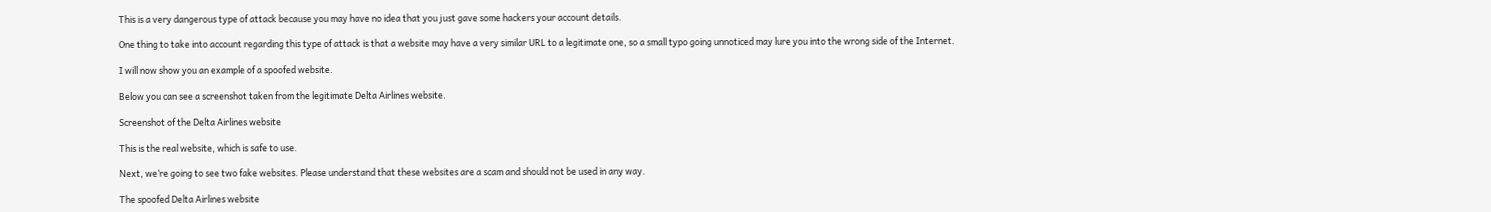This is a very dangerous type of attack because you may have no idea that you just gave some hackers your account details.

One thing to take into account regarding this type of attack is that a website may have a very similar URL to a legitimate one, so a small typo going unnoticed may lure you into the wrong side of the Internet.

I will now show you an example of a spoofed website.

Below you can see a screenshot taken from the legitimate Delta Airlines website.

Screenshot of the Delta Airlines website

This is the real website, which is safe to use.

Next, we’re going to see two fake websites. Please understand that these websites are a scam and should not be used in any way.

The spoofed Delta Airlines website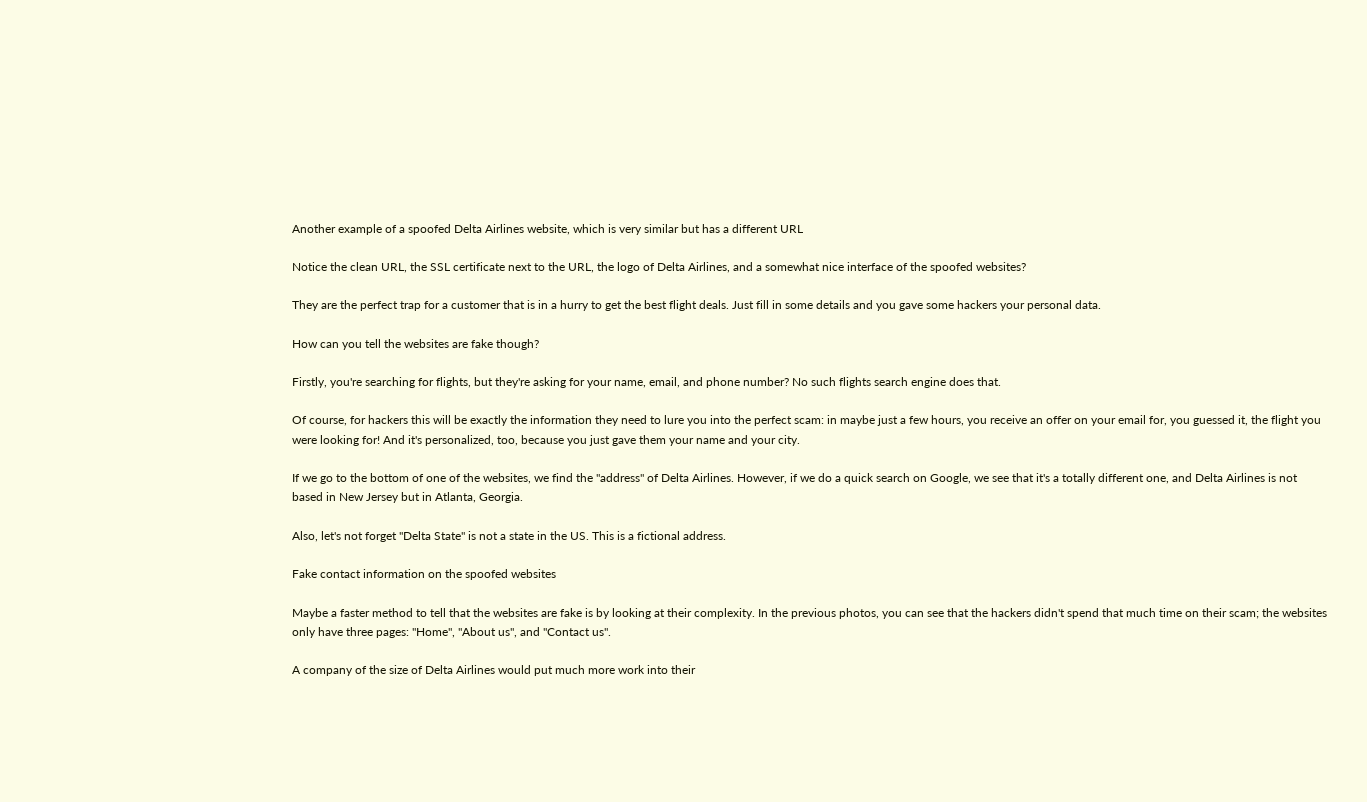Another example of a spoofed Delta Airlines website, which is very similar but has a different URL

Notice the clean URL, the SSL certificate next to the URL, the logo of Delta Airlines, and a somewhat nice interface of the spoofed websites?

They are the perfect trap for a customer that is in a hurry to get the best flight deals. Just fill in some details and you gave some hackers your personal data.

How can you tell the websites are fake though?

Firstly, you're searching for flights, but they're asking for your name, email, and phone number? No such flights search engine does that.

Of course, for hackers this will be exactly the information they need to lure you into the perfect scam: in maybe just a few hours, you receive an offer on your email for, you guessed it, the flight you were looking for! And it's personalized, too, because you just gave them your name and your city.

If we go to the bottom of one of the websites, we find the "address" of Delta Airlines. However, if we do a quick search on Google, we see that it's a totally different one, and Delta Airlines is not based in New Jersey but in Atlanta, Georgia.

Also, let's not forget "Delta State" is not a state in the US. This is a fictional address.

Fake contact information on the spoofed websites

Maybe a faster method to tell that the websites are fake is by looking at their complexity. In the previous photos, you can see that the hackers didn't spend that much time on their scam; the websites only have three pages: "Home", "About us", and "Contact us".

A company of the size of Delta Airlines would put much more work into their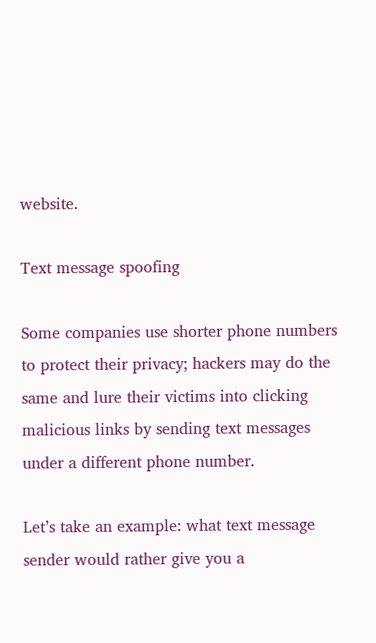website.

Text message spoofing

Some companies use shorter phone numbers to protect their privacy; hackers may do the same and lure their victims into clicking malicious links by sending text messages under a different phone number.

Let’s take an example: what text message sender would rather give you a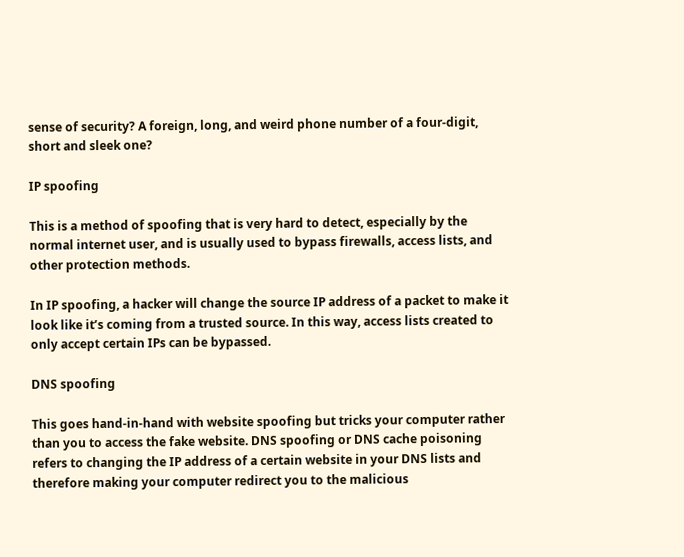sense of security? A foreign, long, and weird phone number of a four-digit, short and sleek one?

IP spoofing

This is a method of spoofing that is very hard to detect, especially by the normal internet user, and is usually used to bypass firewalls, access lists, and other protection methods.

In IP spoofing, a hacker will change the source IP address of a packet to make it look like it’s coming from a trusted source. In this way, access lists created to only accept certain IPs can be bypassed.

DNS spoofing

This goes hand-in-hand with website spoofing but tricks your computer rather than you to access the fake website. DNS spoofing or DNS cache poisoning refers to changing the IP address of a certain website in your DNS lists and therefore making your computer redirect you to the malicious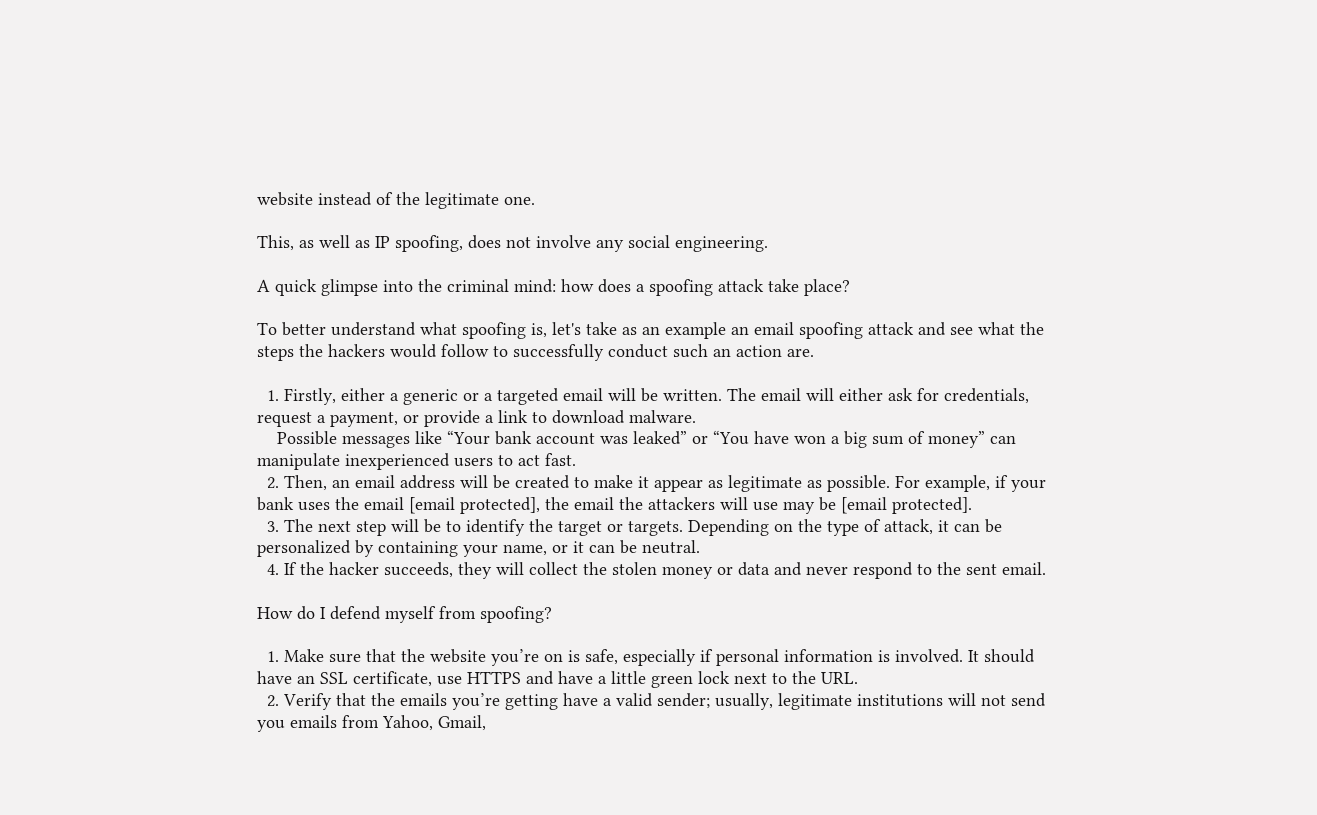website instead of the legitimate one.

This, as well as IP spoofing, does not involve any social engineering.

A quick glimpse into the criminal mind: how does a spoofing attack take place?

To better understand what spoofing is, let's take as an example an email spoofing attack and see what the steps the hackers would follow to successfully conduct such an action are.

  1. Firstly, either a generic or a targeted email will be written. The email will either ask for credentials, request a payment, or provide a link to download malware.
    Possible messages like “Your bank account was leaked” or “You have won a big sum of money” can manipulate inexperienced users to act fast.
  2. Then, an email address will be created to make it appear as legitimate as possible. For example, if your bank uses the email [email protected], the email the attackers will use may be [email protected].
  3. The next step will be to identify the target or targets. Depending on the type of attack, it can be personalized by containing your name, or it can be neutral.
  4. If the hacker succeeds, they will collect the stolen money or data and never respond to the sent email.

How do I defend myself from spoofing?

  1. Make sure that the website you’re on is safe, especially if personal information is involved. It should have an SSL certificate, use HTTPS and have a little green lock next to the URL.
  2. Verify that the emails you’re getting have a valid sender; usually, legitimate institutions will not send you emails from Yahoo, Gmail,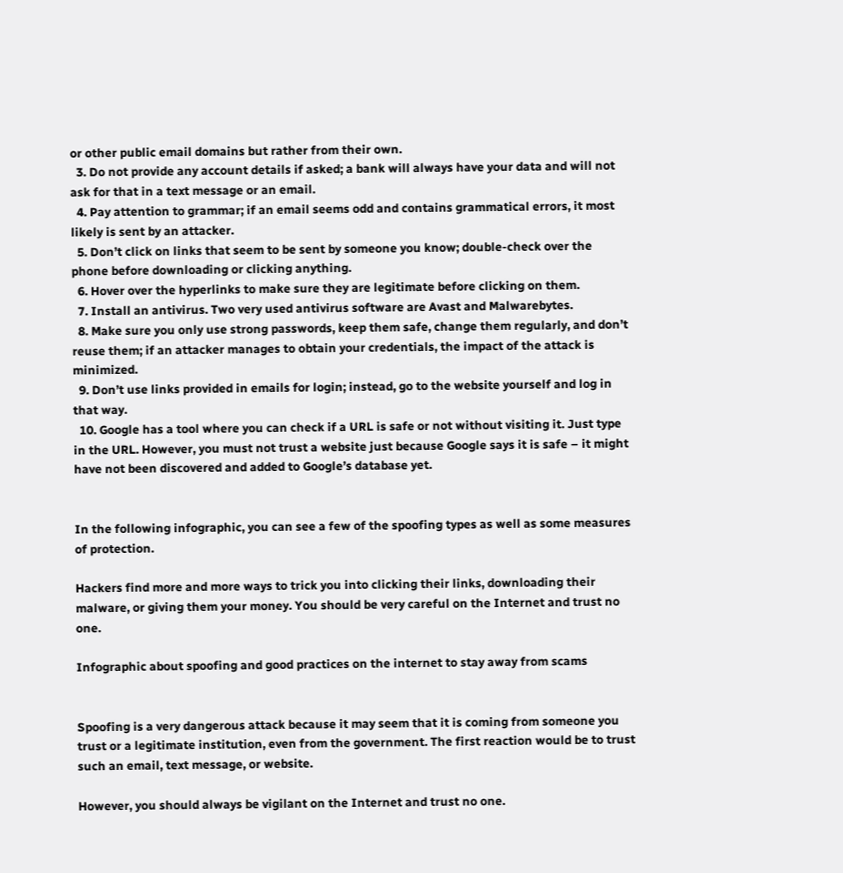or other public email domains but rather from their own.
  3. Do not provide any account details if asked; a bank will always have your data and will not ask for that in a text message or an email.
  4. Pay attention to grammar; if an email seems odd and contains grammatical errors, it most likely is sent by an attacker.
  5. Don’t click on links that seem to be sent by someone you know; double-check over the phone before downloading or clicking anything.
  6. Hover over the hyperlinks to make sure they are legitimate before clicking on them.
  7. Install an antivirus. Two very used antivirus software are Avast and Malwarebytes.
  8. Make sure you only use strong passwords, keep them safe, change them regularly, and don’t reuse them; if an attacker manages to obtain your credentials, the impact of the attack is minimized.
  9. Don’t use links provided in emails for login; instead, go to the website yourself and log in that way.
  10. Google has a tool where you can check if a URL is safe or not without visiting it. Just type in the URL. However, you must not trust a website just because Google says it is safe – it might have not been discovered and added to Google’s database yet.


In the following infographic, you can see a few of the spoofing types as well as some measures of protection.

Hackers find more and more ways to trick you into clicking their links, downloading their malware, or giving them your money. You should be very careful on the Internet and trust no one.

Infographic about spoofing and good practices on the internet to stay away from scams


Spoofing is a very dangerous attack because it may seem that it is coming from someone you trust or a legitimate institution, even from the government. The first reaction would be to trust such an email, text message, or website.

However, you should always be vigilant on the Internet and trust no one.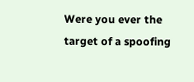Were you ever the target of a spoofing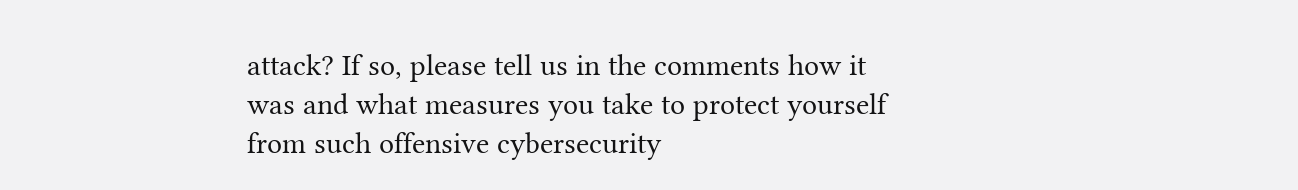attack? If so, please tell us in the comments how it was and what measures you take to protect yourself from such offensive cybersecurity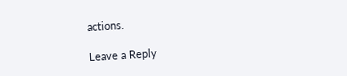actions.

Leave a Reply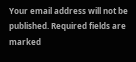Your email address will not be published. Required fields are marked